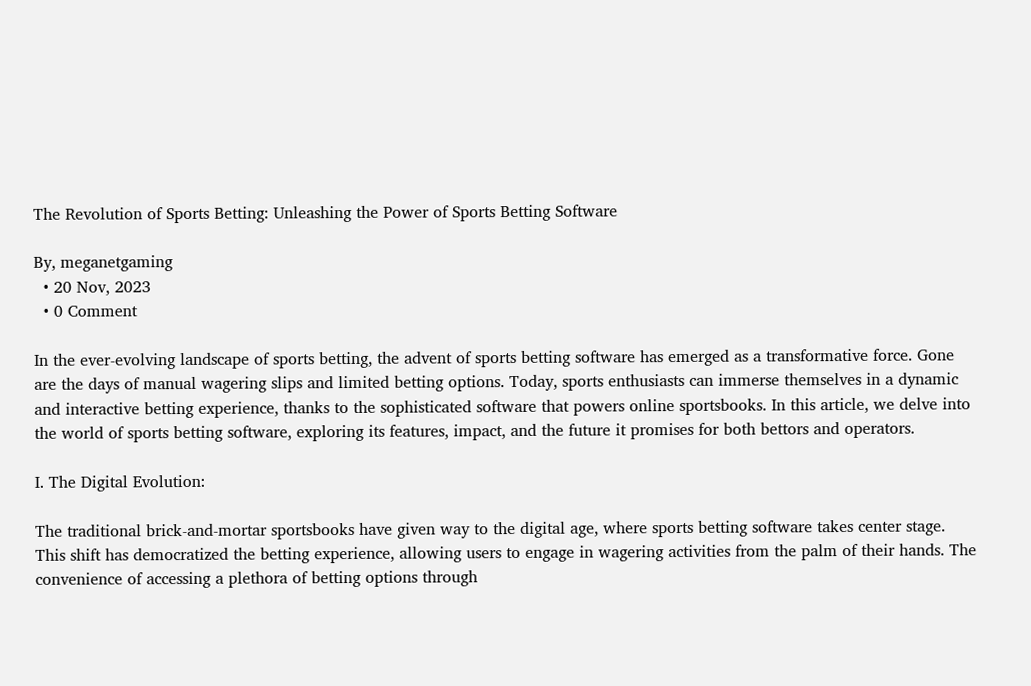The Revolution of Sports Betting: Unleashing the Power of Sports Betting Software

By, meganetgaming
  • 20 Nov, 2023
  • 0 Comment

In the ever-evolving landscape of sports betting, the advent of sports betting software has emerged as a transformative force. Gone are the days of manual wagering slips and limited betting options. Today, sports enthusiasts can immerse themselves in a dynamic and interactive betting experience, thanks to the sophisticated software that powers online sportsbooks. In this article, we delve into the world of sports betting software, exploring its features, impact, and the future it promises for both bettors and operators.

I. The Digital Evolution:

The traditional brick-and-mortar sportsbooks have given way to the digital age, where sports betting software takes center stage. This shift has democratized the betting experience, allowing users to engage in wagering activities from the palm of their hands. The convenience of accessing a plethora of betting options through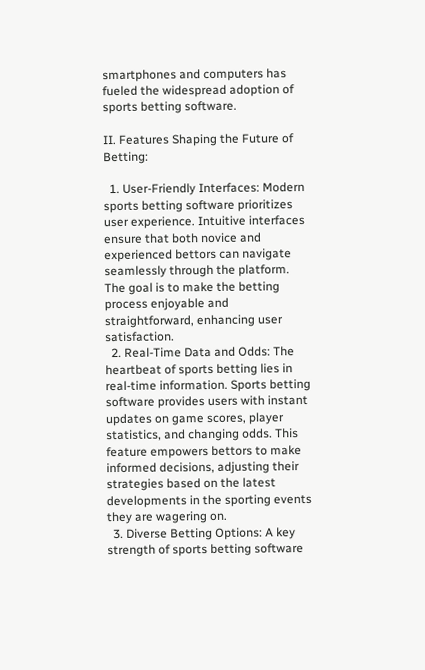smartphones and computers has fueled the widespread adoption of sports betting software.

II. Features Shaping the Future of Betting:

  1. User-Friendly Interfaces: Modern sports betting software prioritizes user experience. Intuitive interfaces ensure that both novice and experienced bettors can navigate seamlessly through the platform. The goal is to make the betting process enjoyable and straightforward, enhancing user satisfaction.
  2. Real-Time Data and Odds: The heartbeat of sports betting lies in real-time information. Sports betting software provides users with instant updates on game scores, player statistics, and changing odds. This feature empowers bettors to make informed decisions, adjusting their strategies based on the latest developments in the sporting events they are wagering on.
  3. Diverse Betting Options: A key strength of sports betting software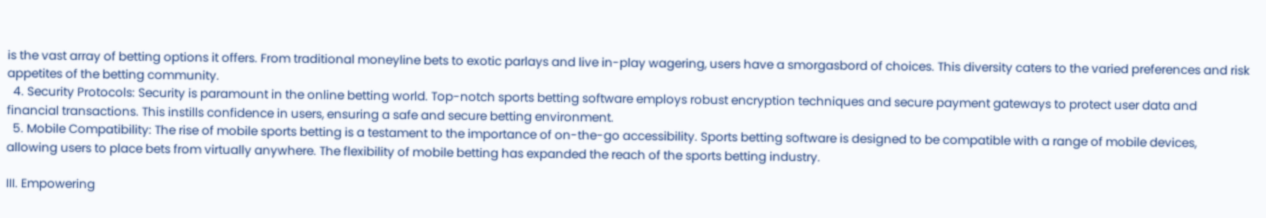is the vast array of betting options it offers. From traditional moneyline bets to exotic parlays and live in-play wagering, users have a smorgasbord of choices. This diversity caters to the varied preferences and risk appetites of the betting community.
  4. Security Protocols: Security is paramount in the online betting world. Top-notch sports betting software employs robust encryption techniques and secure payment gateways to protect user data and financial transactions. This instills confidence in users, ensuring a safe and secure betting environment.
  5. Mobile Compatibility: The rise of mobile sports betting is a testament to the importance of on-the-go accessibility. Sports betting software is designed to be compatible with a range of mobile devices, allowing users to place bets from virtually anywhere. The flexibility of mobile betting has expanded the reach of the sports betting industry.

III. Empowering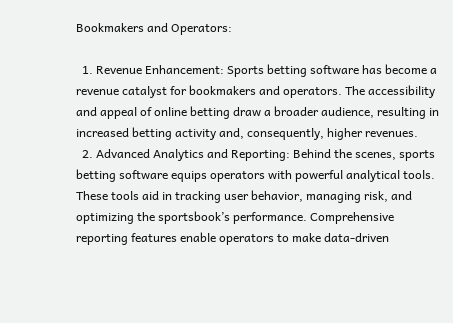Bookmakers and Operators:

  1. Revenue Enhancement: Sports betting software has become a revenue catalyst for bookmakers and operators. The accessibility and appeal of online betting draw a broader audience, resulting in increased betting activity and, consequently, higher revenues.
  2. Advanced Analytics and Reporting: Behind the scenes, sports betting software equips operators with powerful analytical tools. These tools aid in tracking user behavior, managing risk, and optimizing the sportsbook’s performance. Comprehensive reporting features enable operators to make data-driven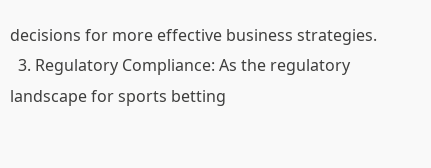decisions for more effective business strategies.
  3. Regulatory Compliance: As the regulatory landscape for sports betting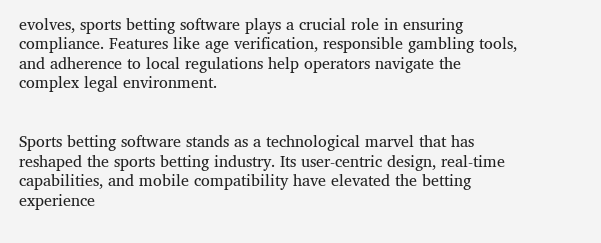evolves, sports betting software plays a crucial role in ensuring compliance. Features like age verification, responsible gambling tools, and adherence to local regulations help operators navigate the complex legal environment.


Sports betting software stands as a technological marvel that has reshaped the sports betting industry. Its user-centric design, real-time capabilities, and mobile compatibility have elevated the betting experience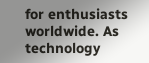for enthusiasts worldwide. As technology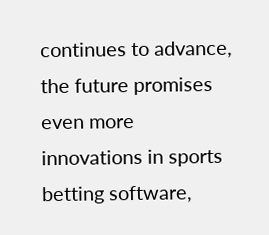continues to advance, the future promises even more innovations in sports betting software,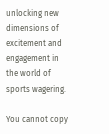unlocking new dimensions of excitement and engagement in the world of sports wagering.

You cannot copy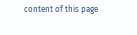content of this page